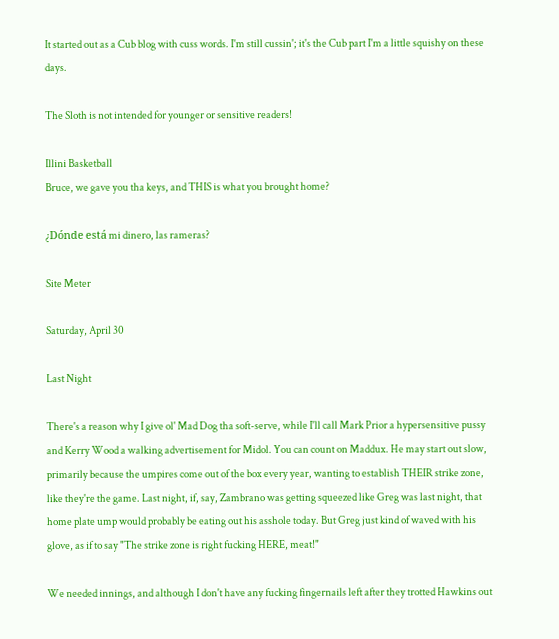It started out as a Cub blog with cuss words. I'm still cussin'; it's the Cub part I'm a little squishy on these days.

The Sloth is not intended for younger or sensitive readers!

Illini Basketball
Bruce, we gave you tha keys, and THIS is what you brought home?

¿Dónde está mi dinero, las rameras?

Site Meter

Saturday, April 30

Last Night

There's a reason why I give ol' Mad Dog tha soft-serve, while I'll call Mark Prior a hypersensitive pussy and Kerry Wood a walking advertisement for Midol. You can count on Maddux. He may start out slow, primarily because the umpires come out of the box every year, wanting to establish THEIR strike zone, like they're the game. Last night, if, say, Zambrano was getting squeezed like Greg was last night, that home plate ump would probably be eating out his asshole today. But Greg just kind of waved with his glove, as if to say "The strike zone is right fucking HERE, meat!"

We needed innings, and although I don't have any fucking fingernails left after they trotted Hawkins out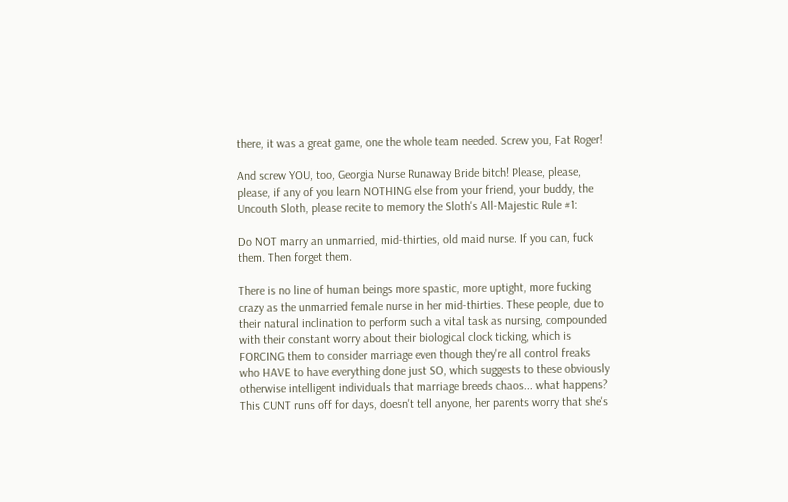there, it was a great game, one the whole team needed. Screw you, Fat Roger!

And screw YOU, too, Georgia Nurse Runaway Bride bitch! Please, please, please, if any of you learn NOTHING else from your friend, your buddy, the Uncouth Sloth, please recite to memory the Sloth's All-Majestic Rule #1:

Do NOT marry an unmarried, mid-thirties, old maid nurse. If you can, fuck them. Then forget them.

There is no line of human beings more spastic, more uptight, more fucking crazy as the unmarried female nurse in her mid-thirties. These people, due to their natural inclination to perform such a vital task as nursing, compounded with their constant worry about their biological clock ticking, which is FORCING them to consider marriage even though they're all control freaks who HAVE to have everything done just SO, which suggests to these obviously otherwise intelligent individuals that marriage breeds chaos... what happens? This CUNT runs off for days, doesn't tell anyone, her parents worry that she's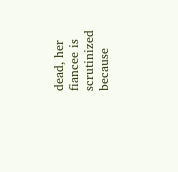dead, her fiancee is scrutinized because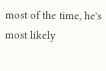most of the time, he's most likely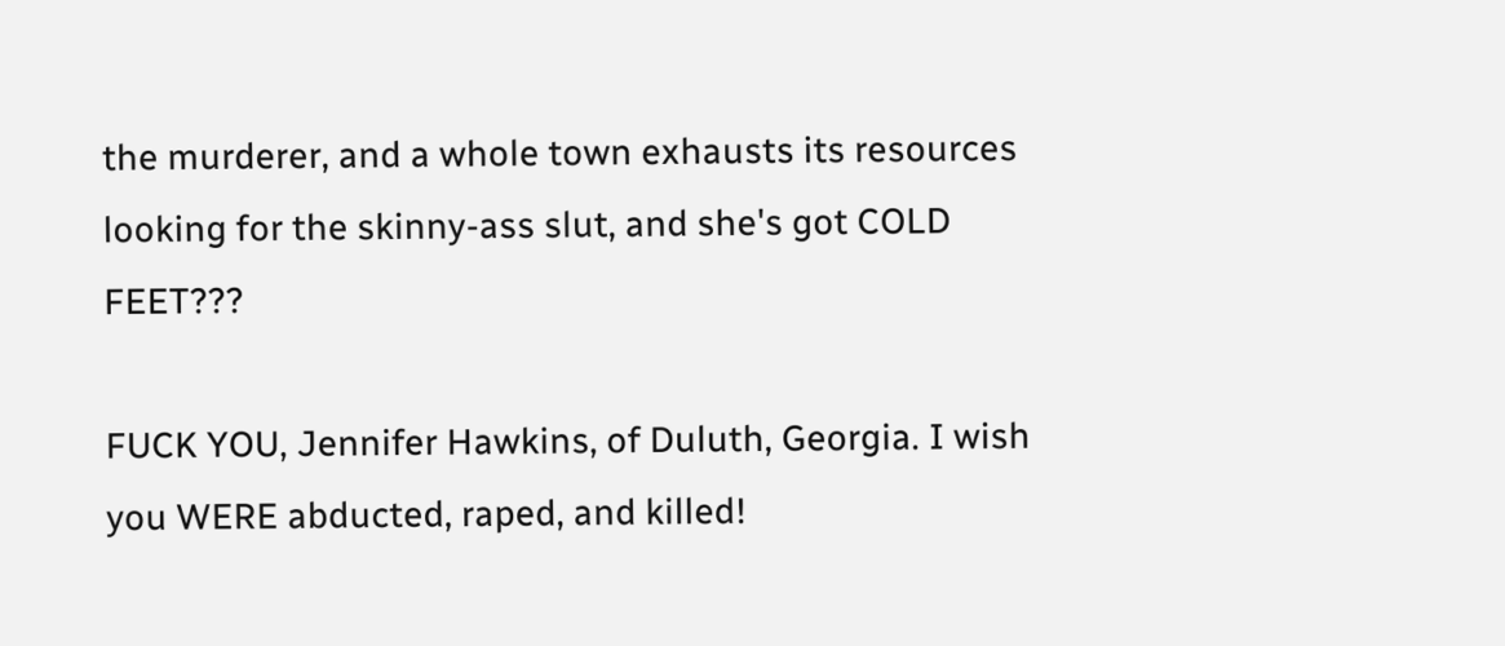the murderer, and a whole town exhausts its resources looking for the skinny-ass slut, and she's got COLD FEET???

FUCK YOU, Jennifer Hawkins, of Duluth, Georgia. I wish you WERE abducted, raped, and killed!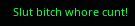Slut bitch whore cunt!